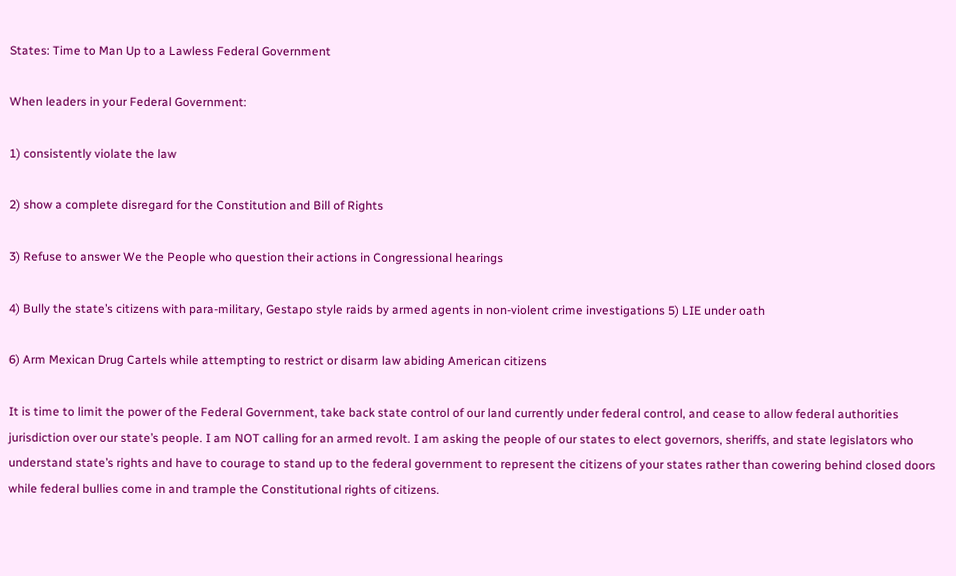States: Time to Man Up to a Lawless Federal Government

When leaders in your Federal Government:

1) consistently violate the law

2) show a complete disregard for the Constitution and Bill of Rights

3) Refuse to answer We the People who question their actions in Congressional hearings

4) Bully the state’s citizens with para-military, Gestapo style raids by armed agents in non-violent crime investigations 5) LIE under oath

6) Arm Mexican Drug Cartels while attempting to restrict or disarm law abiding American citizens

It is time to limit the power of the Federal Government, take back state control of our land currently under federal control, and cease to allow federal authorities jurisdiction over our state’s people. I am NOT calling for an armed revolt. I am asking the people of our states to elect governors, sheriffs, and state legislators who understand state’s rights and have to courage to stand up to the federal government to represent the citizens of your states rather than cowering behind closed doors while federal bullies come in and trample the Constitutional rights of citizens.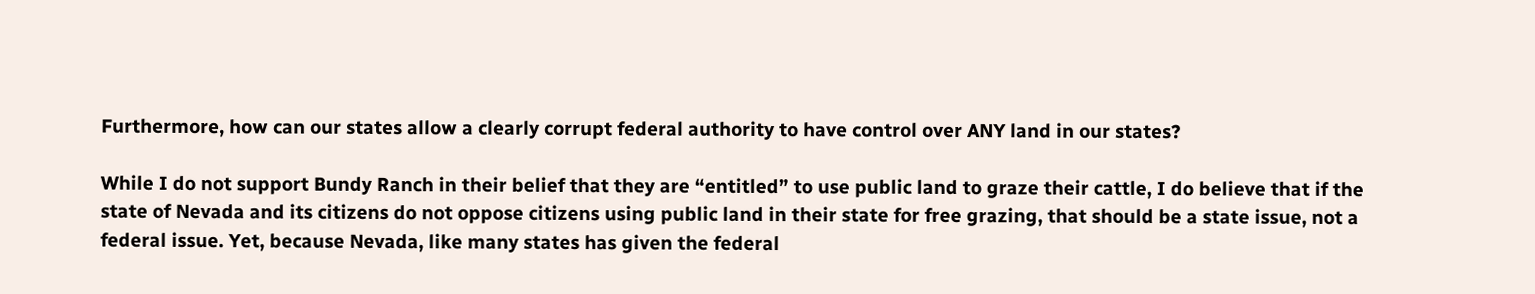Furthermore, how can our states allow a clearly corrupt federal authority to have control over ANY land in our states?

While I do not support Bundy Ranch in their belief that they are “entitled” to use public land to graze their cattle, I do believe that if the state of Nevada and its citizens do not oppose citizens using public land in their state for free grazing, that should be a state issue, not a federal issue. Yet, because Nevada, like many states has given the federal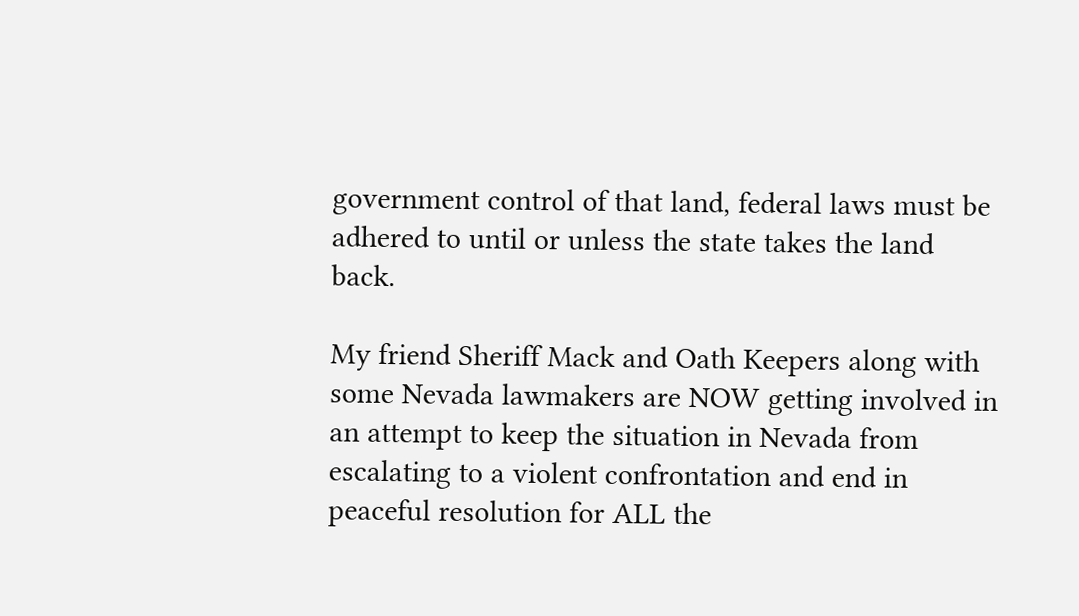government control of that land, federal laws must be adhered to until or unless the state takes the land back.

My friend Sheriff Mack and Oath Keepers along with some Nevada lawmakers are NOW getting involved in an attempt to keep the situation in Nevada from escalating to a violent confrontation and end in peaceful resolution for ALL the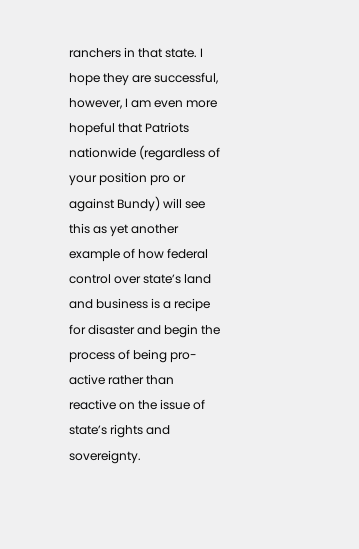ranchers in that state. I hope they are successful, however, I am even more hopeful that Patriots nationwide (regardless of your position pro or against Bundy) will see this as yet another example of how federal control over state’s land and business is a recipe for disaster and begin the process of being pro-active rather than reactive on the issue of state’s rights and sovereignty.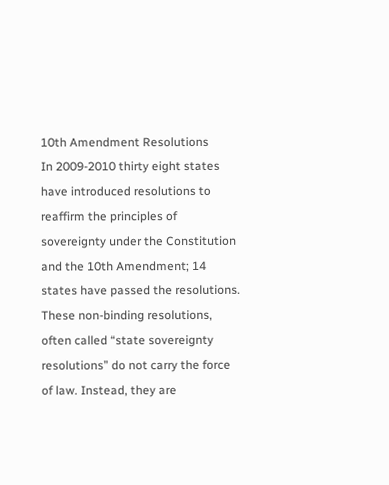10th Amendment Resolutions
In 2009-2010 thirty eight states have introduced resolutions to reaffirm the principles of sovereignty under the Constitution and the 10th Amendment; 14 states have passed the resolutions. These non-binding resolutions, often called “state sovereignty resolutions” do not carry the force of law. Instead, they are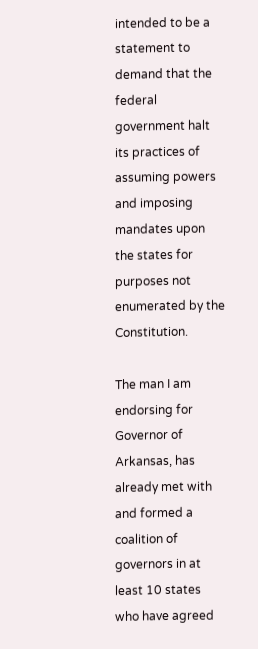intended to be a statement to demand that the federal government halt its practices of assuming powers and imposing mandates upon the states for purposes not enumerated by the Constitution.

The man I am endorsing for Governor of Arkansas, has already met with and formed a coalition of governors in at least 10 states who have agreed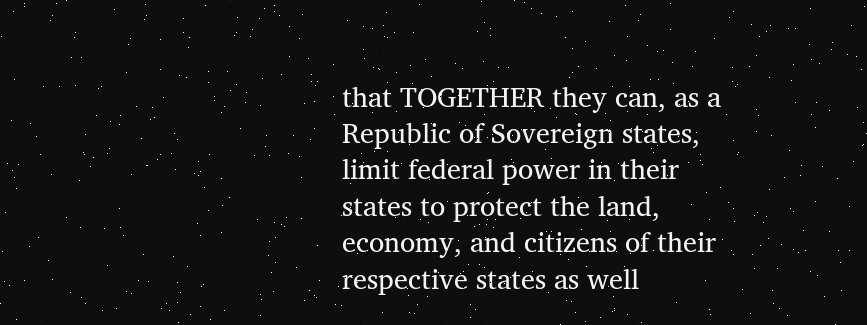that TOGETHER they can, as a Republic of Sovereign states, limit federal power in their states to protect the land, economy, and citizens of their respective states as well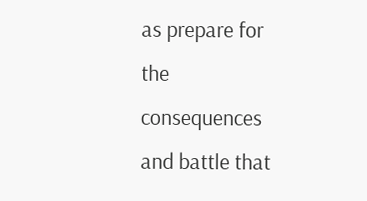as prepare for the consequences and battle that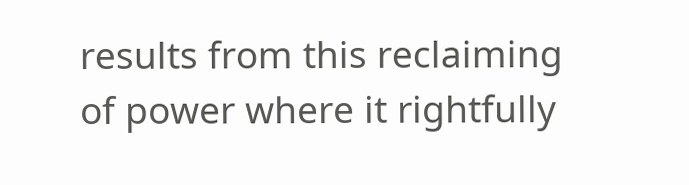results from this reclaiming of power where it rightfully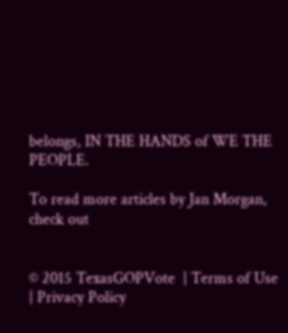belongs, IN THE HANDS of WE THE PEOPLE.

To read more articles by Jan Morgan, check out


© 2015 TexasGOPVote  | Terms of Use | Privacy Policy